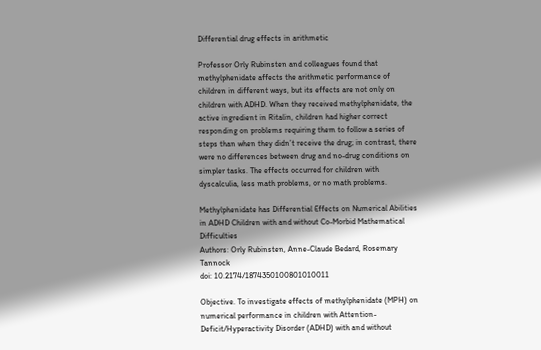Differential drug effects in arithmetic

Professor Orly Rubinsten and colleagues found that methylphenidate affects the arithmetic performance of children in different ways, but its effects are not only on children with ADHD. When they received methylphenidate, the active ingredient in Ritalin, children had higher correct responding on problems requiring them to follow a series of steps than when they didn’t receive the drug; in contrast, there were no differences between drug and no-drug conditions on simpler tasks. The effects occurred for children with dyscalculia, less math problems, or no math problems.

Methylphenidate has Differential Effects on Numerical Abilities in ADHD Children with and without Co-Morbid Mathematical Difficulties
Authors: Orly Rubinsten, Anne-Claude Bedard, Rosemary Tannock
doi: 10.2174/1874350100801010011

Objective. To investigate effects of methylphenidate (MPH) on numerical performance in children with Attention- Deficit/Hyperactivity Disorder (ADHD) with and without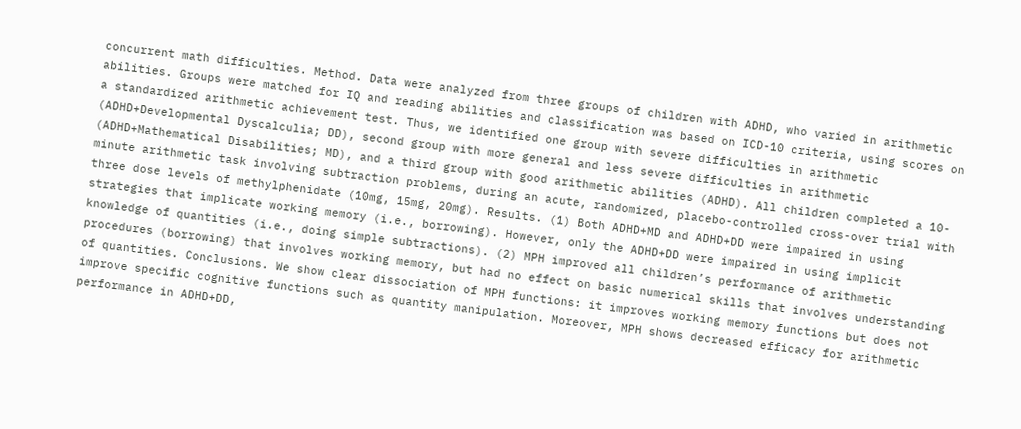concurrent math difficulties. Method. Data were analyzed from three groups of children with ADHD, who varied in arithmetic abilities. Groups were matched for IQ and reading abilities and classification was based on ICD-10 criteria, using scores on a standardized arithmetic achievement test. Thus, we identified one group with severe difficulties in arithmetic (ADHD+Developmental Dyscalculia; DD), second group with more general and less severe difficulties in arithmetic (ADHD+Mathematical Disabilities; MD), and a third group with good arithmetic abilities (ADHD). All children completed a 10-minute arithmetic task involving subtraction problems, during an acute, randomized, placebo-controlled cross-over trial with three dose levels of methylphenidate (10mg, 15mg, 20mg). Results. (1) Both ADHD+MD and ADHD+DD were impaired in using strategies that implicate working memory (i.e., borrowing). However, only the ADHD+DD were impaired in using implicit knowledge of quantities (i.e., doing simple subtractions). (2) MPH improved all children’s performance of arithmetic procedures (borrowing) that involves working memory, but had no effect on basic numerical skills that involves understanding of quantities. Conclusions. We show clear dissociation of MPH functions: it improves working memory functions but does not improve specific cognitive functions such as quantity manipulation. Moreover, MPH shows decreased efficacy for arithmetic performance in ADHD+DD,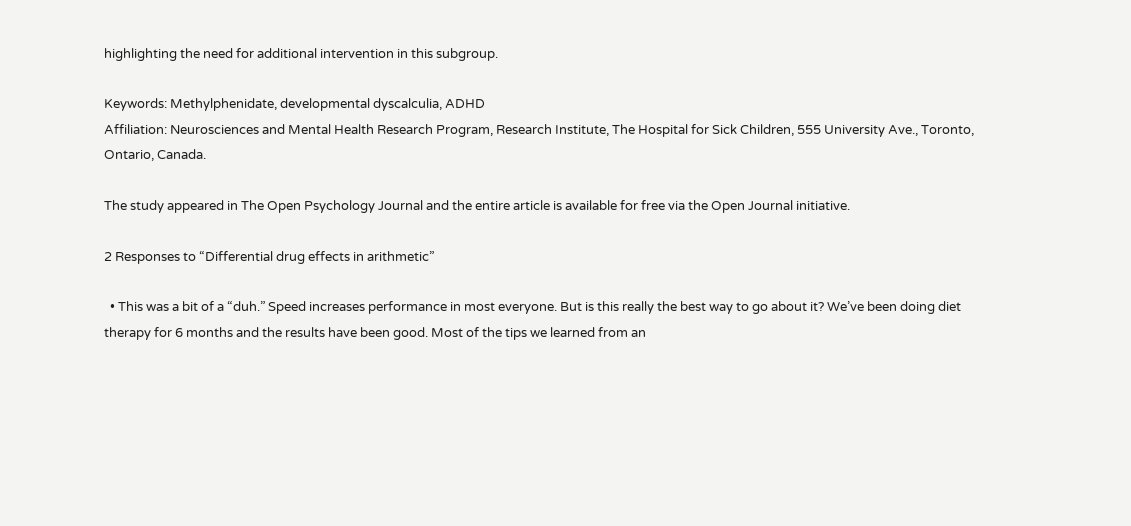highlighting the need for additional intervention in this subgroup.

Keywords: Methylphenidate, developmental dyscalculia, ADHD
Affiliation: Neurosciences and Mental Health Research Program, Research Institute, The Hospital for Sick Children, 555 University Ave., Toronto, Ontario, Canada.

The study appeared in The Open Psychology Journal and the entire article is available for free via the Open Journal initiative.

2 Responses to “Differential drug effects in arithmetic”

  • This was a bit of a “duh.” Speed increases performance in most everyone. But is this really the best way to go about it? We’ve been doing diet therapy for 6 months and the results have been good. Most of the tips we learned from an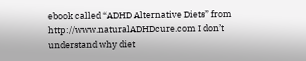ebook called “ADHD Alternative Diets” from http://www.naturalADHDcure.com I don’t understand why diet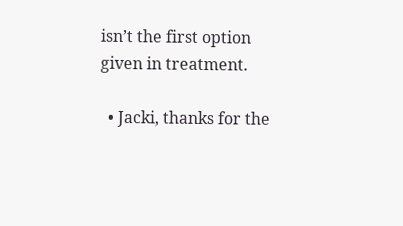isn’t the first option given in treatment.

  • Jacki, thanks for the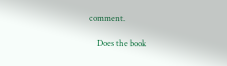comment.

    Does the book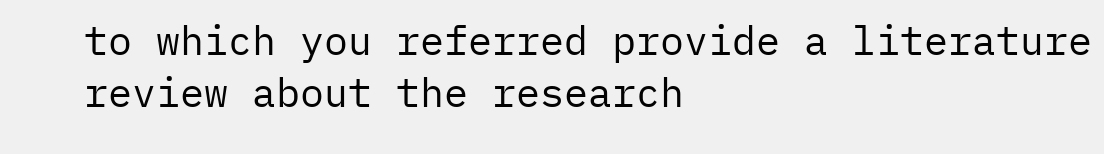to which you referred provide a literature review about the research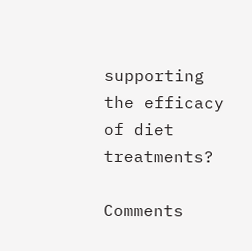supporting the efficacy of diet treatments?

Comments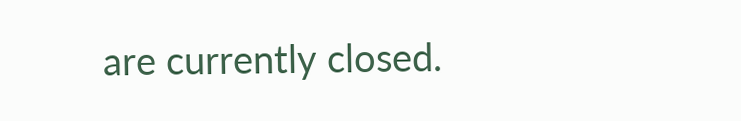are currently closed.